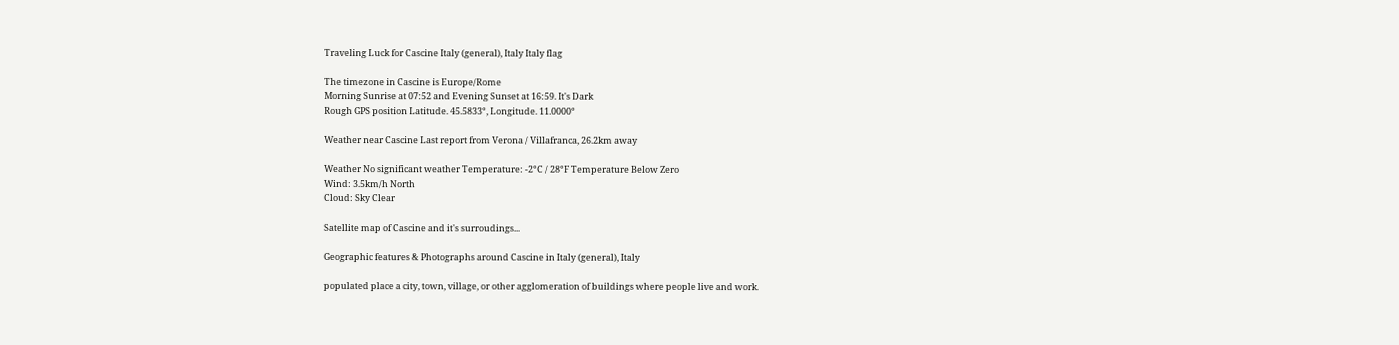Traveling Luck for Cascine Italy (general), Italy Italy flag

The timezone in Cascine is Europe/Rome
Morning Sunrise at 07:52 and Evening Sunset at 16:59. It's Dark
Rough GPS position Latitude. 45.5833°, Longitude. 11.0000°

Weather near Cascine Last report from Verona / Villafranca, 26.2km away

Weather No significant weather Temperature: -2°C / 28°F Temperature Below Zero
Wind: 3.5km/h North
Cloud: Sky Clear

Satellite map of Cascine and it's surroudings...

Geographic features & Photographs around Cascine in Italy (general), Italy

populated place a city, town, village, or other agglomeration of buildings where people live and work.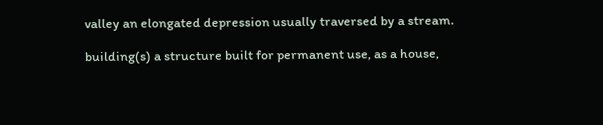valley an elongated depression usually traversed by a stream.

building(s) a structure built for permanent use, as a house,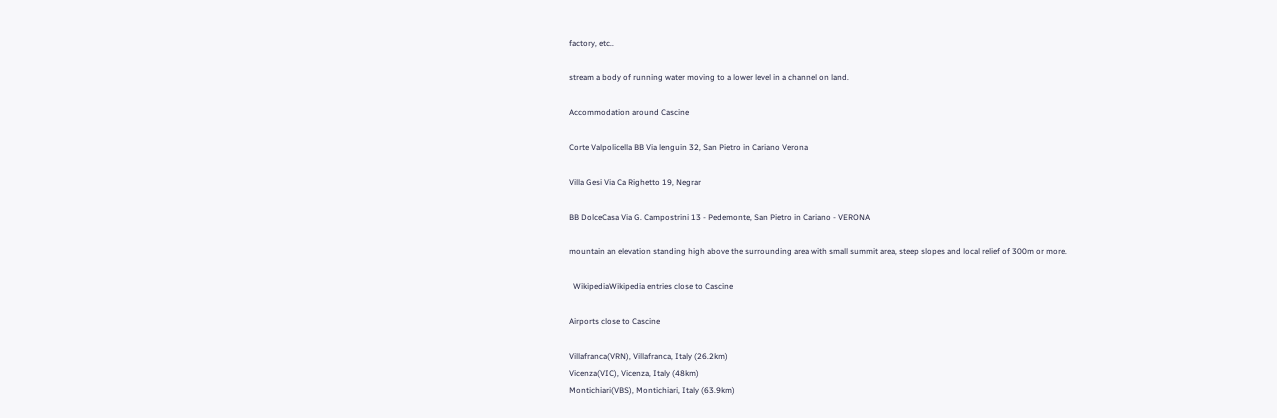factory, etc..

stream a body of running water moving to a lower level in a channel on land.

Accommodation around Cascine

Corte Valpolicella BB Via lenguin 32, San Pietro in Cariano Verona

Villa Gesi Via Ca Righetto 19, Negrar

BB DolceCasa Via G. Campostrini 13 - Pedemonte, San Pietro in Cariano - VERONA

mountain an elevation standing high above the surrounding area with small summit area, steep slopes and local relief of 300m or more.

  WikipediaWikipedia entries close to Cascine

Airports close to Cascine

Villafranca(VRN), Villafranca, Italy (26.2km)
Vicenza(VIC), Vicenza, Italy (48km)
Montichiari(VBS), Montichiari, Italy (63.9km)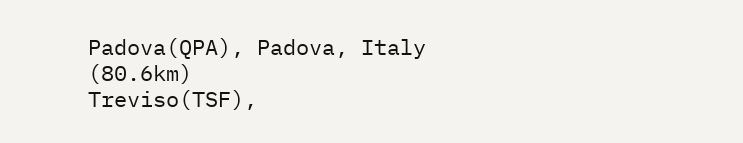Padova(QPA), Padova, Italy (80.6km)
Treviso(TSF),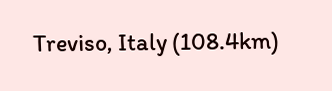Treviso, Italy (108.4km)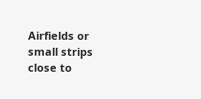Airfields or small strips close to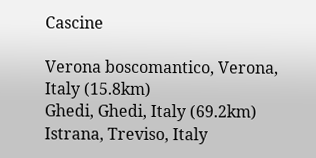Cascine

Verona boscomantico, Verona, Italy (15.8km)
Ghedi, Ghedi, Italy (69.2km)
Istrana, Treviso, Italy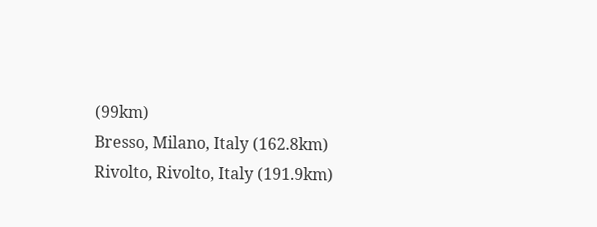(99km)
Bresso, Milano, Italy (162.8km)
Rivolto, Rivolto, Italy (191.9km)